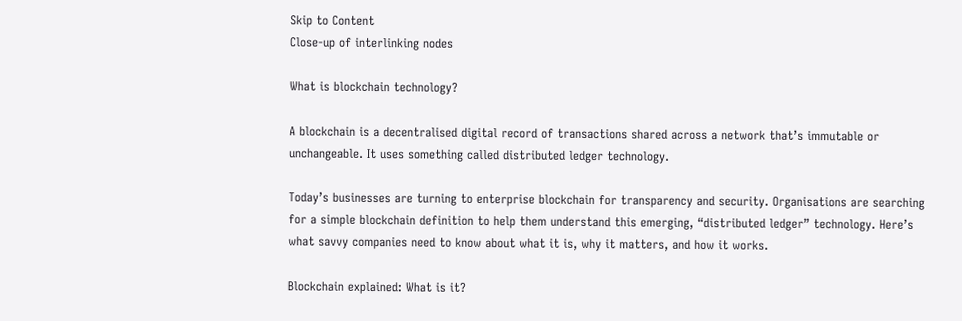Skip to Content
Close-up of interlinking nodes

What is blockchain technology?

A blockchain is a decentralised digital record of transactions shared across a network that’s immutable or unchangeable. It uses something called distributed ledger technology.

Today’s businesses are turning to enterprise blockchain for transparency and security. Organisations are searching for a simple blockchain definition to help them understand this emerging, “distributed ledger” technology. Here’s what savvy companies need to know about what it is, why it matters, and how it works.

Blockchain explained: What is it?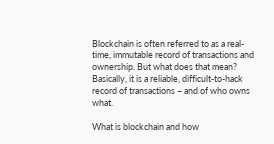Blockchain is often referred to as a real-time, immutable record of transactions and ownership. But what does that mean? Basically, it is a reliable, difficult-to-hack record of transactions – and of who owns what.

What is blockchain and how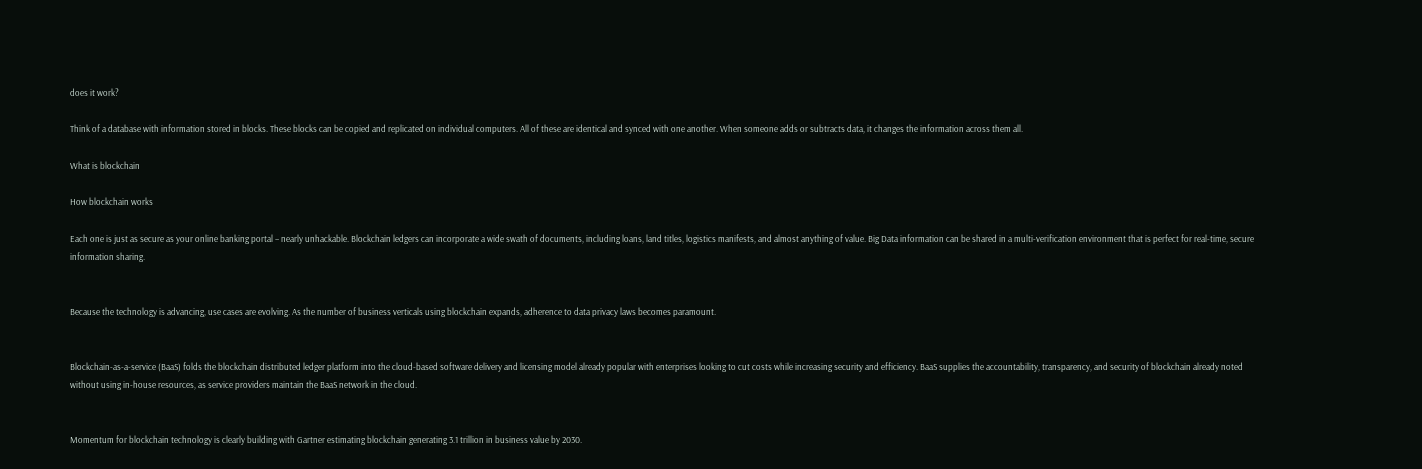does it work?

Think of a database with information stored in blocks. These blocks can be copied and replicated on individual computers. All of these are identical and synced with one another. When someone adds or subtracts data, it changes the information across them all.

What is blockchain

How blockchain works

Each one is just as secure as your online banking portal – nearly unhackable. Blockchain ledgers can incorporate a wide swath of documents, including loans, land titles, logistics manifests, and almost anything of value. Big Data information can be shared in a multi-verification environment that is perfect for real-time, secure information sharing.


Because the technology is advancing, use cases are evolving. As the number of business verticals using blockchain expands, adherence to data privacy laws becomes paramount.


Blockchain-as-a-service (BaaS) folds the blockchain distributed ledger platform into the cloud-based software delivery and licensing model already popular with enterprises looking to cut costs while increasing security and efficiency. BaaS supplies the accountability, transparency, and security of blockchain already noted without using in-house resources, as service providers maintain the BaaS network in the cloud.


Momentum for blockchain technology is clearly building with Gartner estimating blockchain generating 3.1 trillion in business value by 2030.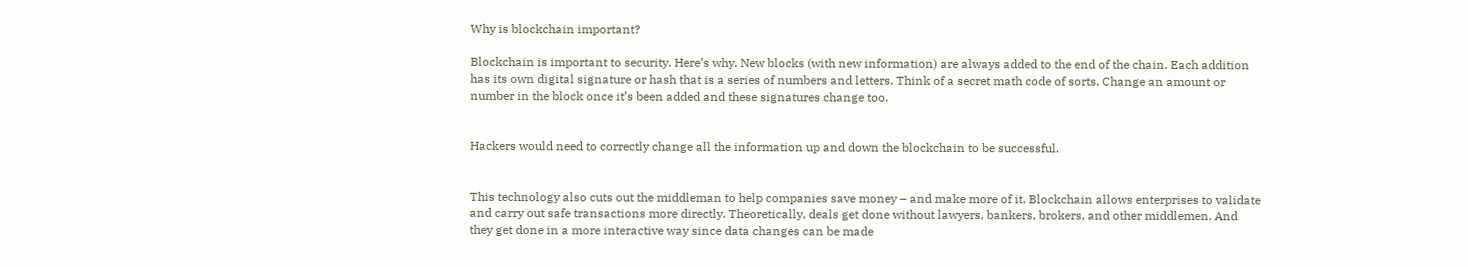Why is blockchain important?

Blockchain is important to security. Here’s why. New blocks (with new information) are always added to the end of the chain. Each addition has its own digital signature or hash that is a series of numbers and letters. Think of a secret math code of sorts. Change an amount or number in the block once it’s been added and these signatures change too.


Hackers would need to correctly change all the information up and down the blockchain to be successful.


This technology also cuts out the middleman to help companies save money – and make more of it. Blockchain allows enterprises to validate and carry out safe transactions more directly. Theoretically, deals get done without lawyers, bankers, brokers, and other middlemen. And they get done in a more interactive way since data changes can be made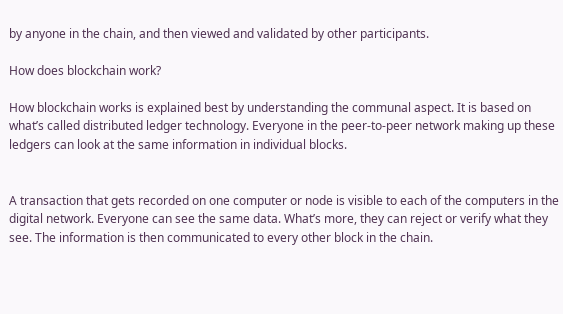by anyone in the chain, and then viewed and validated by other participants.

How does blockchain work?

How blockchain works is explained best by understanding the communal aspect. It is based on what’s called distributed ledger technology. Everyone in the peer-to-peer network making up these ledgers can look at the same information in individual blocks.


A transaction that gets recorded on one computer or node is visible to each of the computers in the digital network. Everyone can see the same data. What’s more, they can reject or verify what they see. The information is then communicated to every other block in the chain.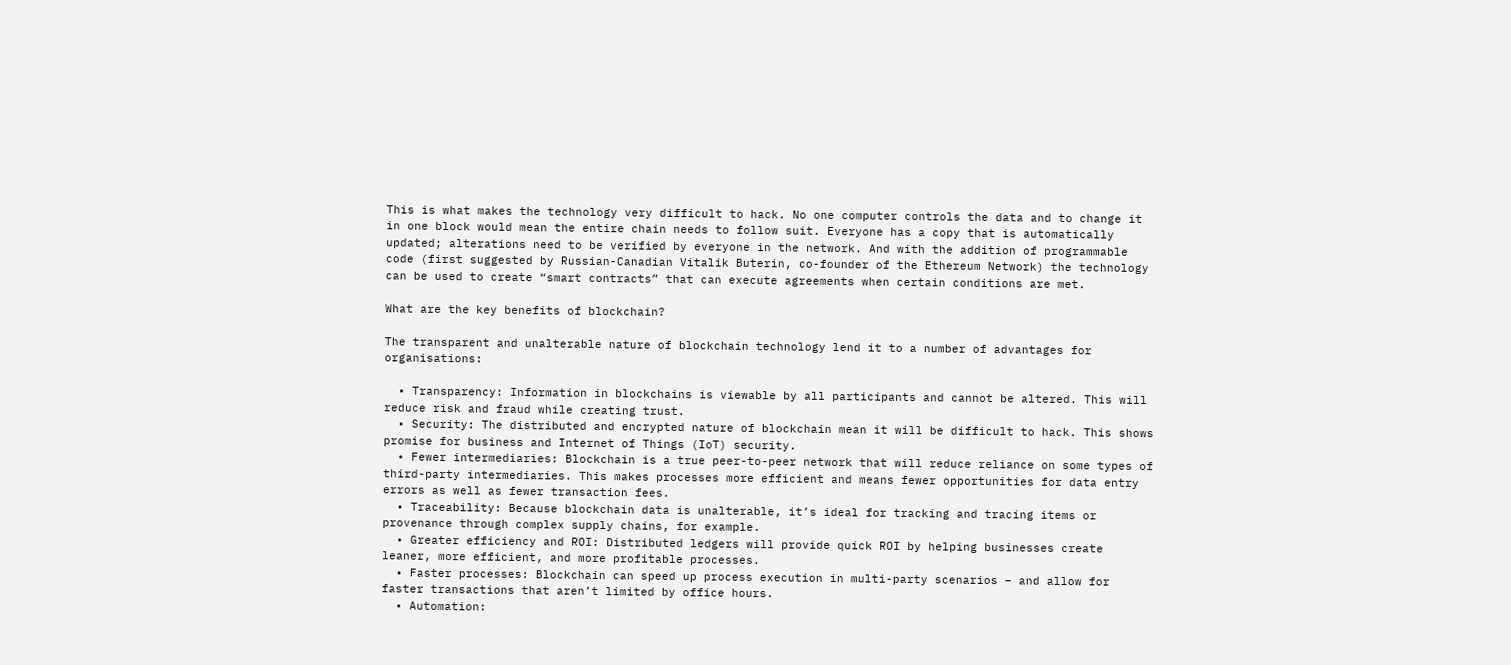This is what makes the technology very difficult to hack. No one computer controls the data and to change it in one block would mean the entire chain needs to follow suit. Everyone has a copy that is automatically updated; alterations need to be verified by everyone in the network. And with the addition of programmable code (first suggested by Russian-Canadian Vitalik Buterin, co-founder of the Ethereum Network) the technology can be used to create “smart contracts” that can execute agreements when certain conditions are met.

What are the key benefits of blockchain?

The transparent and unalterable nature of blockchain technology lend it to a number of advantages for organisations:

  • Transparency: Information in blockchains is viewable by all participants and cannot be altered. This will reduce risk and fraud while creating trust.
  • Security: The distributed and encrypted nature of blockchain mean it will be difficult to hack. This shows promise for business and Internet of Things (IoT) security.
  • Fewer intermediaries: Blockchain is a true peer-to-peer network that will reduce reliance on some types of third-party intermediaries. This makes processes more efficient and means fewer opportunities for data entry errors as well as fewer transaction fees.
  • Traceability: Because blockchain data is unalterable, it’s ideal for tracking and tracing items or provenance through complex supply chains, for example.
  • Greater efficiency and ROI: Distributed ledgers will provide quick ROI by helping businesses create leaner, more efficient, and more profitable processes.
  • Faster processes: Blockchain can speed up process execution in multi-party scenarios – and allow for faster transactions that aren’t limited by office hours.
  • Automation: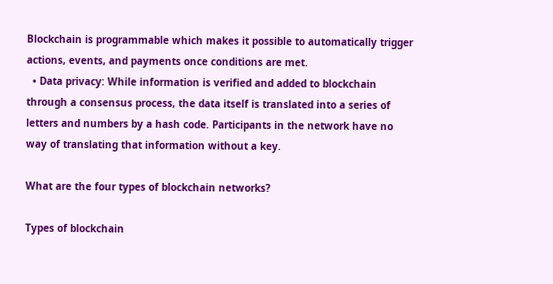Blockchain is programmable which makes it possible to automatically trigger actions, events, and payments once conditions are met.
  • Data privacy: While information is verified and added to blockchain through a consensus process, the data itself is translated into a series of letters and numbers by a hash code. Participants in the network have no way of translating that information without a key.

What are the four types of blockchain networks?

Types of blockchain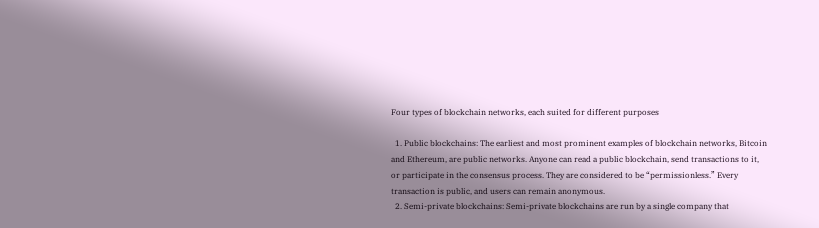Four types of blockchain networks, each suited for different purposes

  1. Public blockchains: The earliest and most prominent examples of blockchain networks, Bitcoin and Ethereum, are public networks. Anyone can read a public blockchain, send transactions to it, or participate in the consensus process. They are considered to be “permissionless.” Every transaction is public, and users can remain anonymous.
  2. Semi-private blockchains: Semi-private blockchains are run by a single company that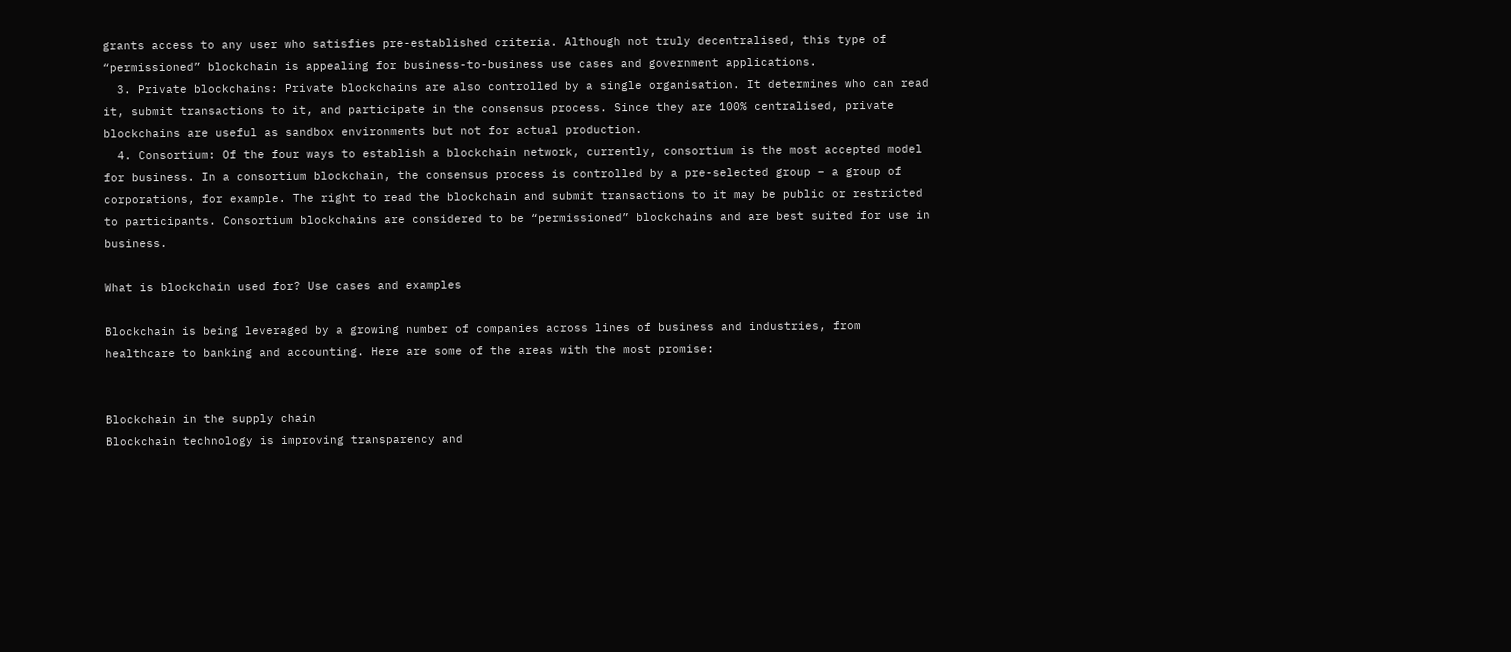grants access to any user who satisfies pre-established criteria. Although not truly decentralised, this type of “permissioned” blockchain is appealing for business-to-business use cases and government applications.
  3. Private blockchains: Private blockchains are also controlled by a single organisation. It determines who can read it, submit transactions to it, and participate in the consensus process. Since they are 100% centralised, private blockchains are useful as sandbox environments but not for actual production.
  4. Consortium: Of the four ways to establish a blockchain network, currently, consortium is the most accepted model for business. In a consortium blockchain, the consensus process is controlled by a pre-selected group – a group of corporations, for example. The right to read the blockchain and submit transactions to it may be public or restricted to participants. Consortium blockchains are considered to be “permissioned” blockchains and are best suited for use in business.

What is blockchain used for? Use cases and examples

Blockchain is being leveraged by a growing number of companies across lines of business and industries, from healthcare to banking and accounting. Here are some of the areas with the most promise:


Blockchain in the supply chain
Blockchain technology is improving transparency and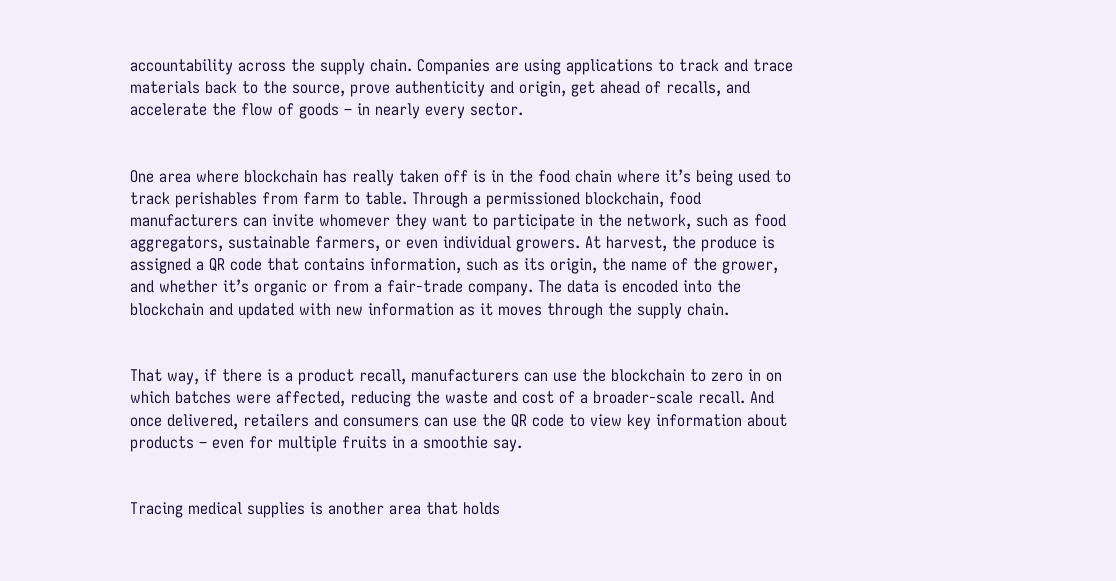accountability across the supply chain. Companies are using applications to track and trace materials back to the source, prove authenticity and origin, get ahead of recalls, and accelerate the flow of goods – in nearly every sector.


One area where blockchain has really taken off is in the food chain where it’s being used to track perishables from farm to table. Through a permissioned blockchain, food manufacturers can invite whomever they want to participate in the network, such as food aggregators, sustainable farmers, or even individual growers. At harvest, the produce is assigned a QR code that contains information, such as its origin, the name of the grower, and whether it’s organic or from a fair-trade company. The data is encoded into the blockchain and updated with new information as it moves through the supply chain.


That way, if there is a product recall, manufacturers can use the blockchain to zero in on which batches were affected, reducing the waste and cost of a broader-scale recall. And once delivered, retailers and consumers can use the QR code to view key information about products – even for multiple fruits in a smoothie say.


Tracing medical supplies is another area that holds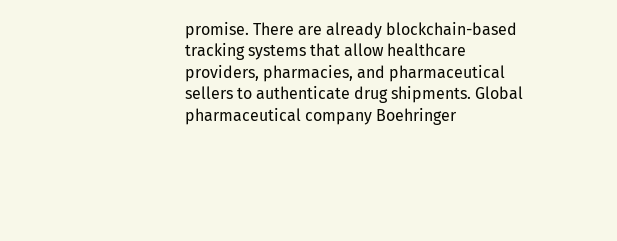promise. There are already blockchain-based tracking systems that allow healthcare providers, pharmacies, and pharmaceutical sellers to authenticate drug shipments. Global pharmaceutical company Boehringer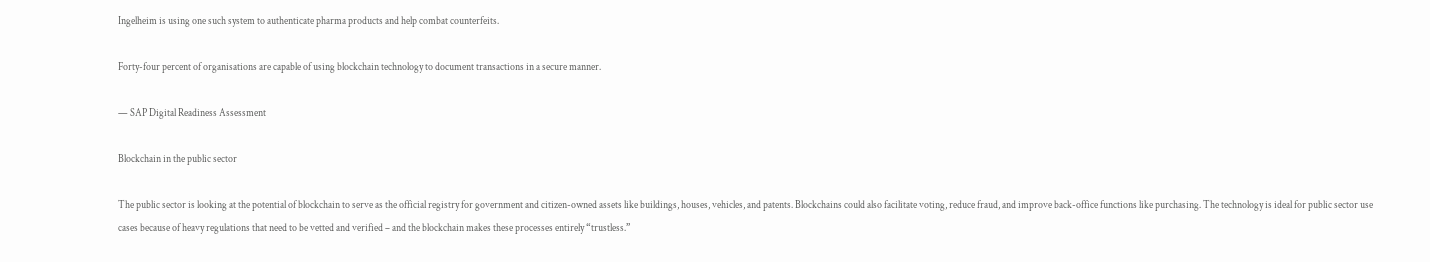Ingelheim is using one such system to authenticate pharma products and help combat counterfeits.

Forty-four percent of organisations are capable of using blockchain technology to document transactions in a secure manner.

— SAP Digital Readiness Assessment

Blockchain in the public sector

The public sector is looking at the potential of blockchain to serve as the official registry for government and citizen-owned assets like buildings, houses, vehicles, and patents. Blockchains could also facilitate voting, reduce fraud, and improve back-office functions like purchasing. The technology is ideal for public sector use cases because of heavy regulations that need to be vetted and verified – and the blockchain makes these processes entirely “trustless.”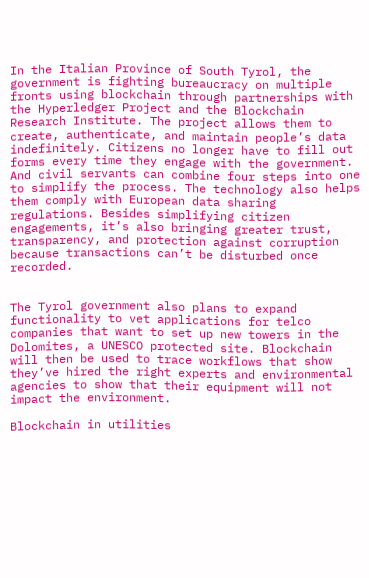In the Italian Province of South Tyrol, the government is fighting bureaucracy on multiple fronts using blockchain through partnerships with the Hyperledger Project and the Blockchain Research Institute. The project allows them to create, authenticate, and maintain people’s data indefinitely. Citizens no longer have to fill out forms every time they engage with the government. And civil servants can combine four steps into one to simplify the process. The technology also helps them comply with European data sharing regulations. Besides simplifying citizen engagements, it’s also bringing greater trust, transparency, and protection against corruption because transactions can’t be disturbed once recorded.


The Tyrol government also plans to expand functionality to vet applications for telco companies that want to set up new towers in the Dolomites, a UNESCO protected site. Blockchain will then be used to trace workflows that show they’ve hired the right experts and environmental agencies to show that their equipment will not impact the environment.

Blockchain in utilities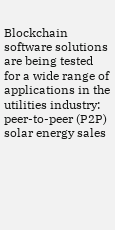Blockchain software solutions are being tested for a wide range of applications in the utilities industry: peer-to-peer (P2P) solar energy sales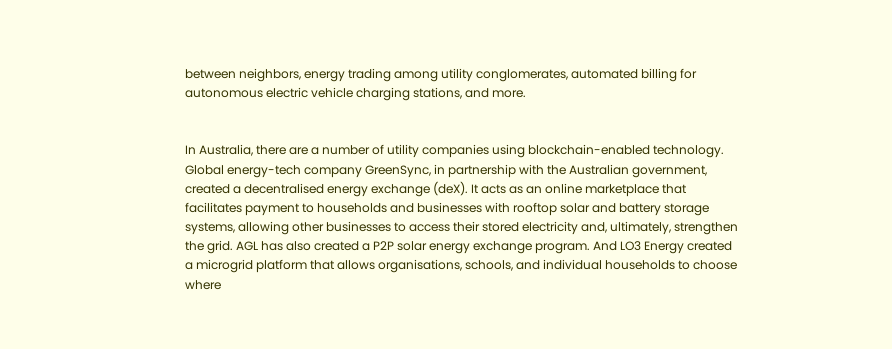between neighbors, energy trading among utility conglomerates, automated billing for autonomous electric vehicle charging stations, and more.


In Australia, there are a number of utility companies using blockchain-enabled technology. Global energy-tech company GreenSync, in partnership with the Australian government, created a decentralised energy exchange (deX). It acts as an online marketplace that facilitates payment to households and businesses with rooftop solar and battery storage systems, allowing other businesses to access their stored electricity and, ultimately, strengthen the grid. AGL has also created a P2P solar energy exchange program. And LO3 Energy created a microgrid platform that allows organisations, schools, and individual households to choose where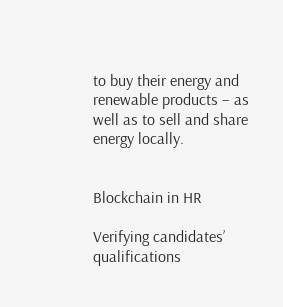to buy their energy and renewable products – as well as to sell and share energy locally.


Blockchain in HR

Verifying candidates’ qualifications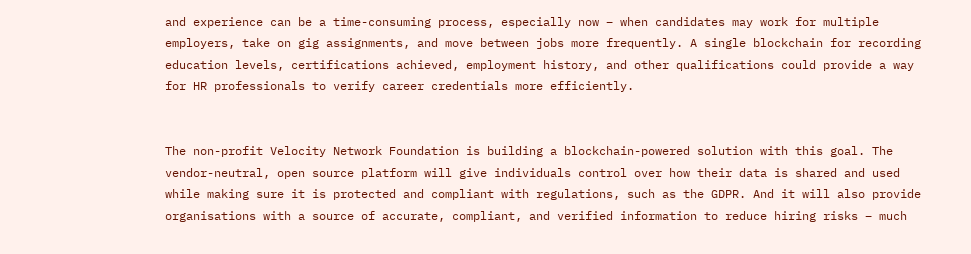and experience can be a time-consuming process, especially now – when candidates may work for multiple employers, take on gig assignments, and move between jobs more frequently. A single blockchain for recording education levels, certifications achieved, employment history, and other qualifications could provide a way for HR professionals to verify career credentials more efficiently.


The non-profit Velocity Network Foundation is building a blockchain-powered solution with this goal. The vendor-neutral, open source platform will give individuals control over how their data is shared and used while making sure it is protected and compliant with regulations, such as the GDPR. And it will also provide organisations with a source of accurate, compliant, and verified information to reduce hiring risks – much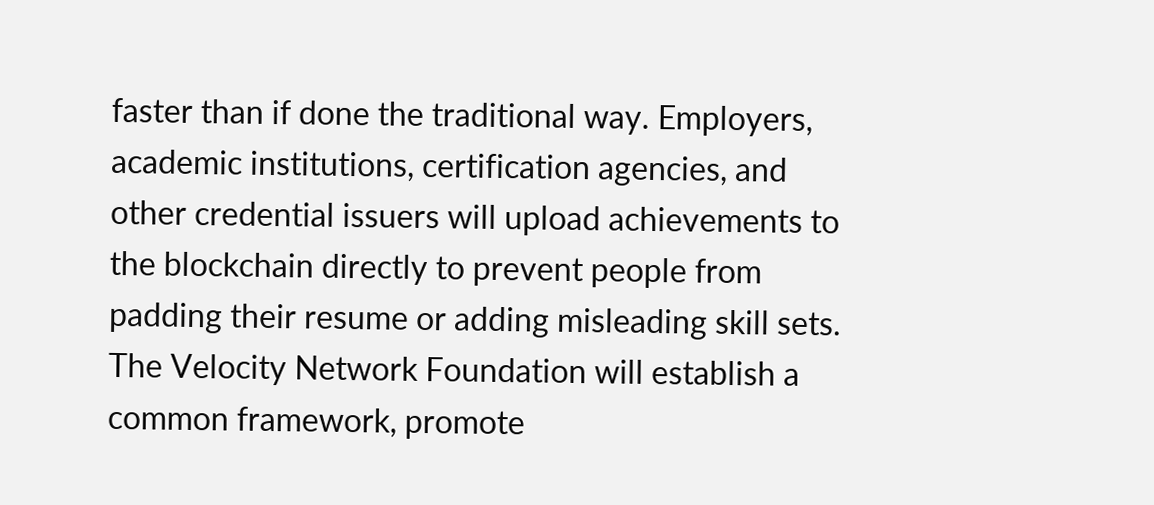faster than if done the traditional way. Employers, academic institutions, certification agencies, and other credential issuers will upload achievements to the blockchain directly to prevent people from padding their resume or adding misleading skill sets. The Velocity Network Foundation will establish a common framework, promote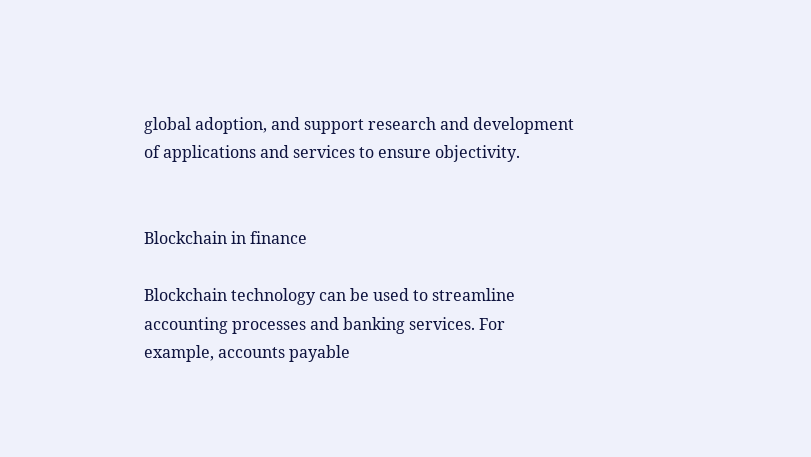global adoption, and support research and development of applications and services to ensure objectivity.


Blockchain in finance

Blockchain technology can be used to streamline accounting processes and banking services. For example, accounts payable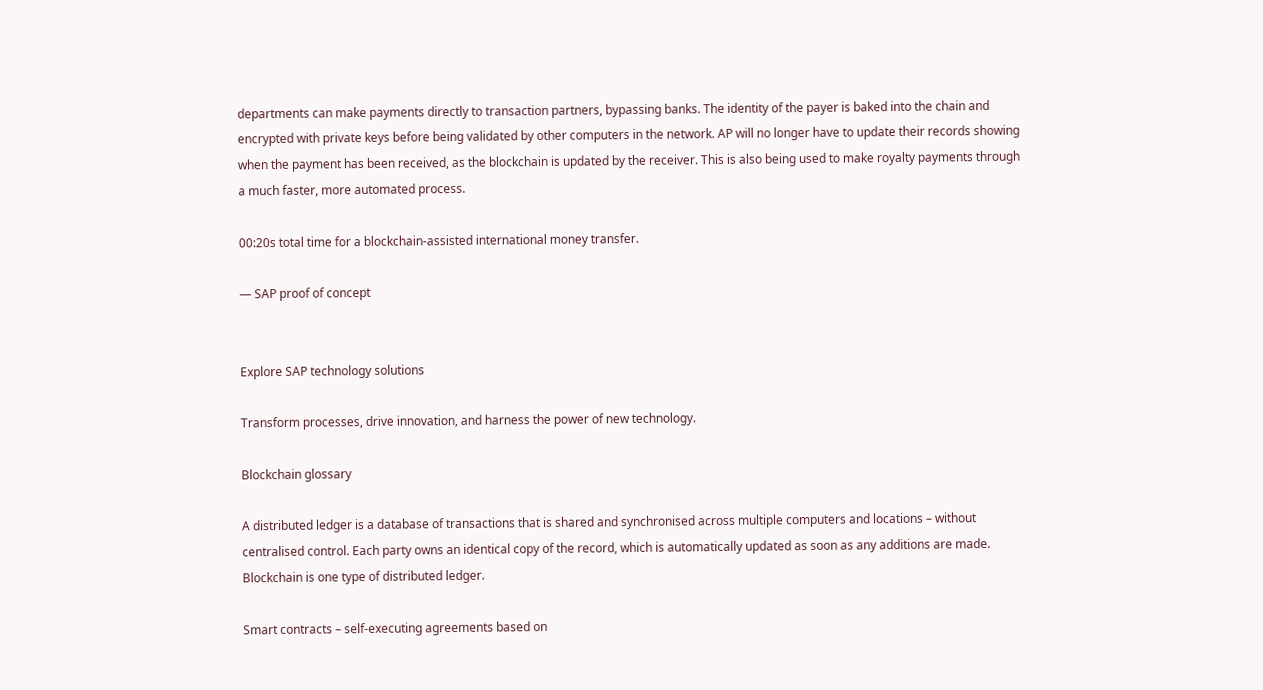departments can make payments directly to transaction partners, bypassing banks. The identity of the payer is baked into the chain and encrypted with private keys before being validated by other computers in the network. AP will no longer have to update their records showing when the payment has been received, as the blockchain is updated by the receiver. This is also being used to make royalty payments through a much faster, more automated process.

00:20s total time for a blockchain-assisted international money transfer.

— SAP proof of concept


Explore SAP technology solutions

Transform processes, drive innovation, and harness the power of new technology.

Blockchain glossary

A distributed ledger is a database of transactions that is shared and synchronised across multiple computers and locations – without centralised control. Each party owns an identical copy of the record, which is automatically updated as soon as any additions are made.  Blockchain is one type of distributed ledger.

Smart contracts – self-executing agreements based on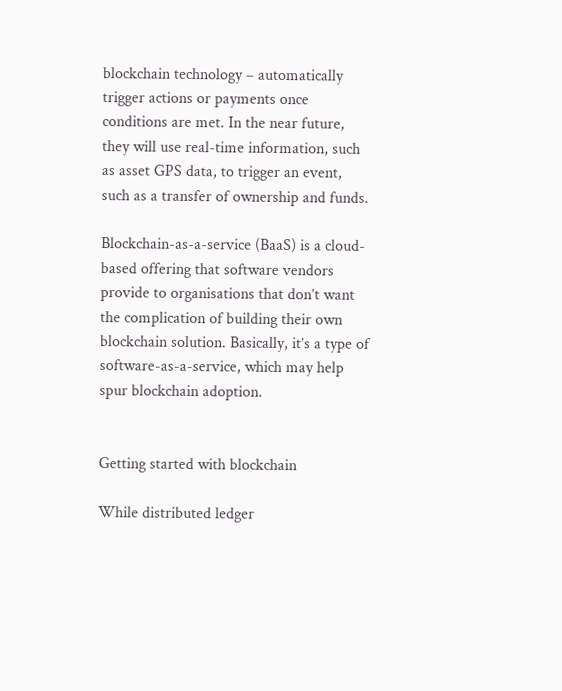blockchain technology – automatically trigger actions or payments once conditions are met. In the near future, they will use real-time information, such as asset GPS data, to trigger an event, such as a transfer of ownership and funds.

Blockchain-as-a-service (BaaS) is a cloud-based offering that software vendors provide to organisations that don’t want the complication of building their own blockchain solution. Basically, it’s a type of software-as-a-service, which may help spur blockchain adoption.


Getting started with blockchain

While distributed ledger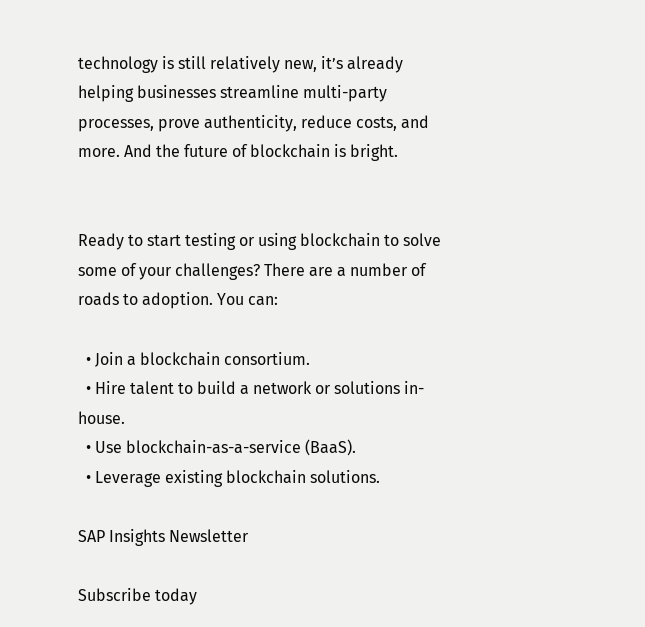technology is still relatively new, it’s already helping businesses streamline multi-party processes, prove authenticity, reduce costs, and more. And the future of blockchain is bright.


Ready to start testing or using blockchain to solve some of your challenges? There are a number of roads to adoption. You can:

  • Join a blockchain consortium.
  • Hire talent to build a network or solutions in-house.
  • Use blockchain-as-a-service (BaaS).
  • Leverage existing blockchain solutions.

SAP Insights Newsletter

Subscribe today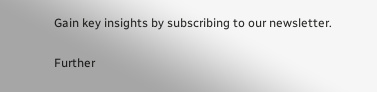Gain key insights by subscribing to our newsletter.

Further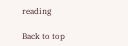reading

Back to top